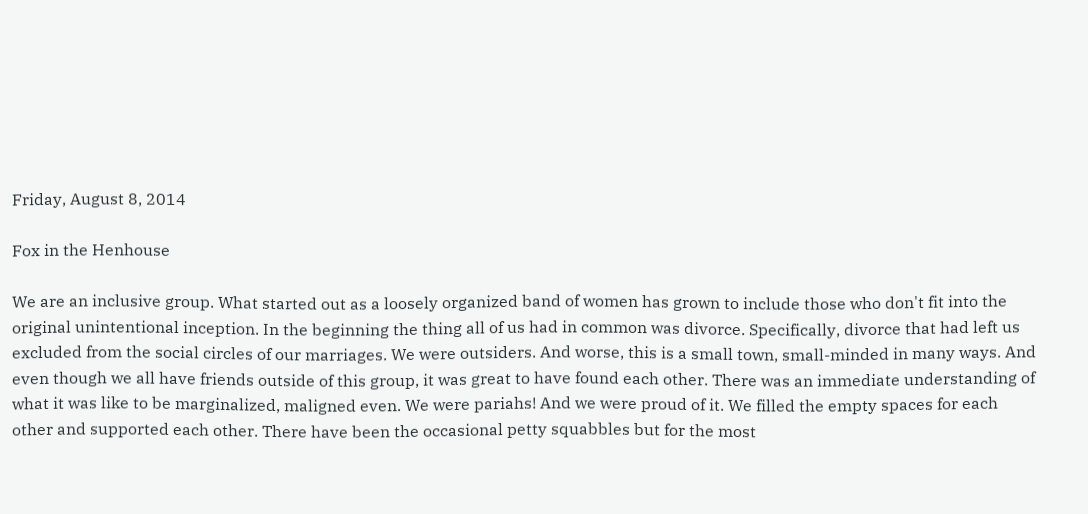Friday, August 8, 2014

Fox in the Henhouse

We are an inclusive group. What started out as a loosely organized band of women has grown to include those who don't fit into the original unintentional inception. In the beginning the thing all of us had in common was divorce. Specifically, divorce that had left us excluded from the social circles of our marriages. We were outsiders. And worse, this is a small town, small-minded in many ways. And even though we all have friends outside of this group, it was great to have found each other. There was an immediate understanding of what it was like to be marginalized, maligned even. We were pariahs! And we were proud of it. We filled the empty spaces for each other and supported each other. There have been the occasional petty squabbles but for the most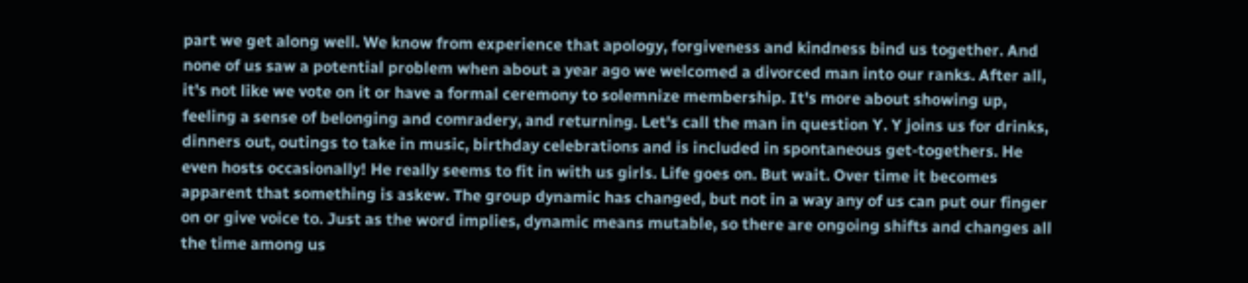part we get along well. We know from experience that apology, forgiveness and kindness bind us together. And none of us saw a potential problem when about a year ago we welcomed a divorced man into our ranks. After all, it's not like we vote on it or have a formal ceremony to solemnize membership. It's more about showing up, feeling a sense of belonging and comradery, and returning. Let's call the man in question Y. Y joins us for drinks, dinners out, outings to take in music, birthday celebrations and is included in spontaneous get-togethers. He even hosts occasionally! He really seems to fit in with us girls. Life goes on. But wait. Over time it becomes apparent that something is askew. The group dynamic has changed, but not in a way any of us can put our finger on or give voice to. Just as the word implies, dynamic means mutable, so there are ongoing shifts and changes all the time among us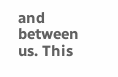and between us. This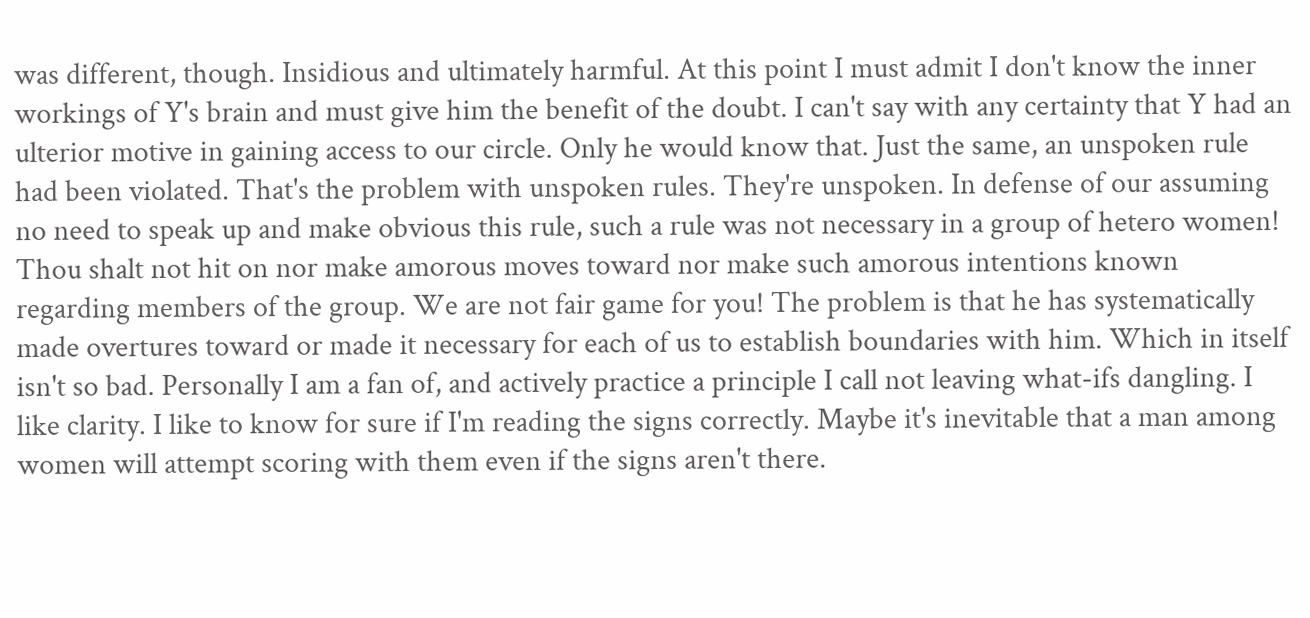was different, though. Insidious and ultimately harmful. At this point I must admit I don't know the inner workings of Y's brain and must give him the benefit of the doubt. I can't say with any certainty that Y had an ulterior motive in gaining access to our circle. Only he would know that. Just the same, an unspoken rule had been violated. That's the problem with unspoken rules. They're unspoken. In defense of our assuming no need to speak up and make obvious this rule, such a rule was not necessary in a group of hetero women! Thou shalt not hit on nor make amorous moves toward nor make such amorous intentions known regarding members of the group. We are not fair game for you! The problem is that he has systematically made overtures toward or made it necessary for each of us to establish boundaries with him. Which in itself isn't so bad. Personally I am a fan of, and actively practice a principle I call not leaving what-ifs dangling. I like clarity. I like to know for sure if I'm reading the signs correctly. Maybe it's inevitable that a man among women will attempt scoring with them even if the signs aren't there.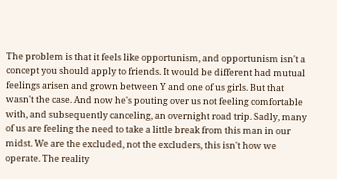The problem is that it feels like opportunism, and opportunism isn't a concept you should apply to friends. It would be different had mutual feelings arisen and grown between Y and one of us girls. But that wasn't the case. And now he's pouting over us not feeling comfortable with, and subsequently canceling, an overnight road trip. Sadly, many of us are feeling the need to take a little break from this man in our midst. We are the excluded, not the excluders, this isn't how we operate. The reality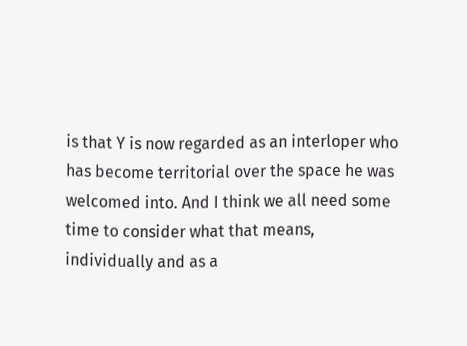is that Y is now regarded as an interloper who has become territorial over the space he was welcomed into. And I think we all need some time to consider what that means, individually and as a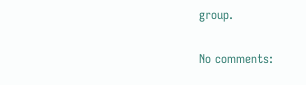group.

No comments: